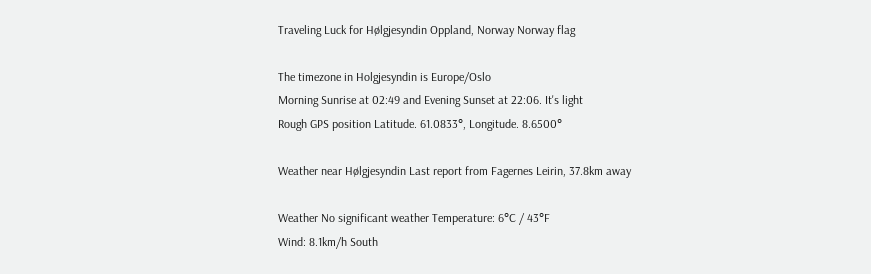Traveling Luck for Hølgjesyndin Oppland, Norway Norway flag

The timezone in Holgjesyndin is Europe/Oslo
Morning Sunrise at 02:49 and Evening Sunset at 22:06. It's light
Rough GPS position Latitude. 61.0833°, Longitude. 8.6500°

Weather near Hølgjesyndin Last report from Fagernes Leirin, 37.8km away

Weather No significant weather Temperature: 6°C / 43°F
Wind: 8.1km/h South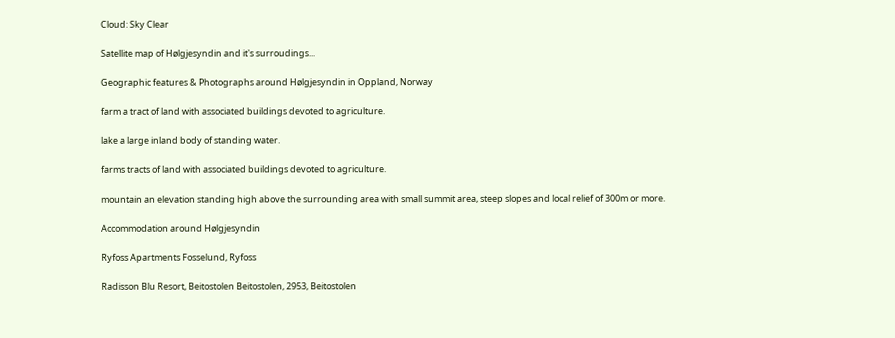Cloud: Sky Clear

Satellite map of Hølgjesyndin and it's surroudings...

Geographic features & Photographs around Hølgjesyndin in Oppland, Norway

farm a tract of land with associated buildings devoted to agriculture.

lake a large inland body of standing water.

farms tracts of land with associated buildings devoted to agriculture.

mountain an elevation standing high above the surrounding area with small summit area, steep slopes and local relief of 300m or more.

Accommodation around Hølgjesyndin

Ryfoss Apartments Fosselund, Ryfoss

Radisson Blu Resort, Beitostolen Beitostolen, 2953, Beitostolen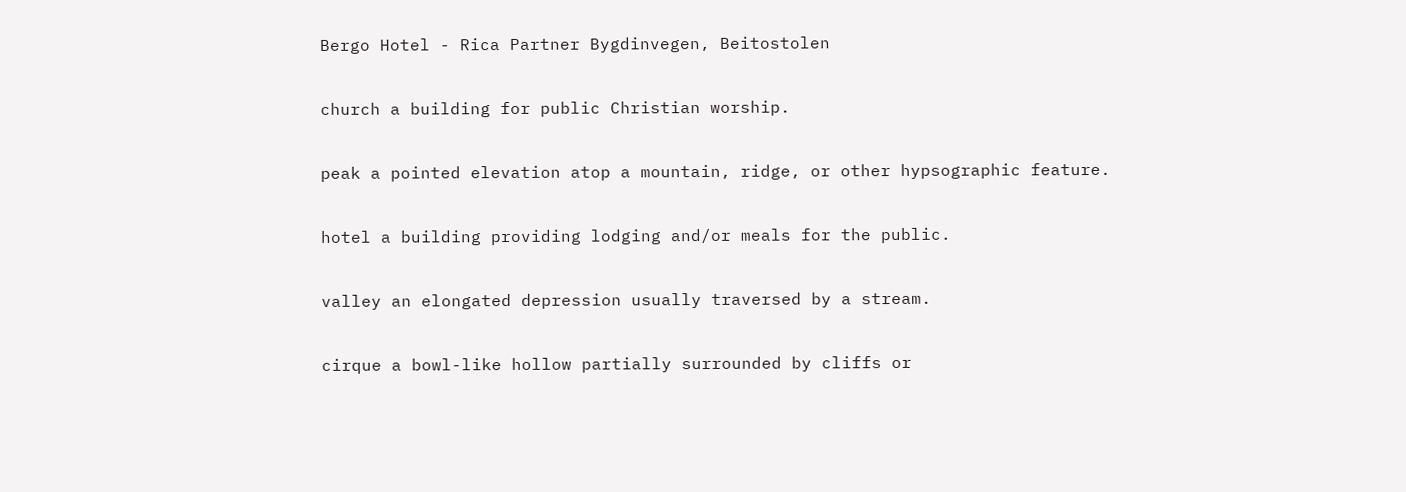Bergo Hotel - Rica Partner Bygdinvegen, Beitostolen

church a building for public Christian worship.

peak a pointed elevation atop a mountain, ridge, or other hypsographic feature.

hotel a building providing lodging and/or meals for the public.

valley an elongated depression usually traversed by a stream.

cirque a bowl-like hollow partially surrounded by cliffs or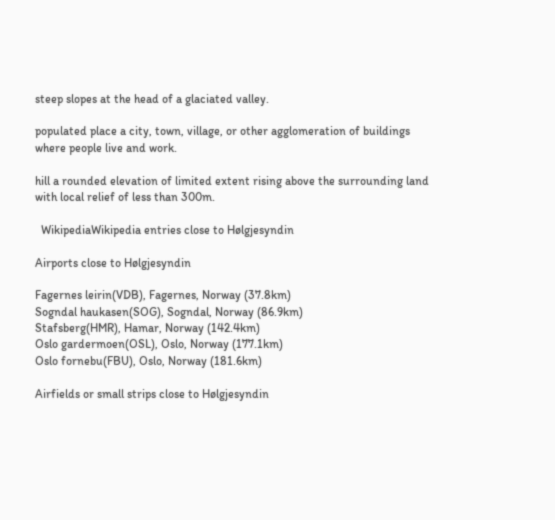steep slopes at the head of a glaciated valley.

populated place a city, town, village, or other agglomeration of buildings where people live and work.

hill a rounded elevation of limited extent rising above the surrounding land with local relief of less than 300m.

  WikipediaWikipedia entries close to Hølgjesyndin

Airports close to Hølgjesyndin

Fagernes leirin(VDB), Fagernes, Norway (37.8km)
Sogndal haukasen(SOG), Sogndal, Norway (86.9km)
Stafsberg(HMR), Hamar, Norway (142.4km)
Oslo gardermoen(OSL), Oslo, Norway (177.1km)
Oslo fornebu(FBU), Oslo, Norway (181.6km)

Airfields or small strips close to Hølgjesyndin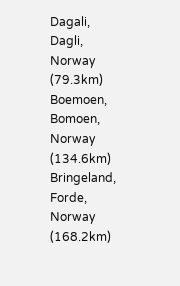Dagali, Dagli, Norway (79.3km)
Boemoen, Bomoen, Norway (134.6km)
Bringeland, Forde, Norway (168.2km)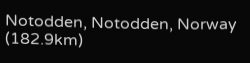Notodden, Notodden, Norway (182.9km)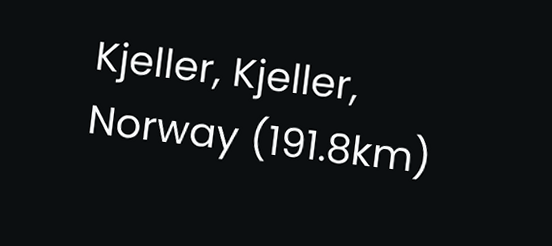Kjeller, Kjeller, Norway (191.8km)